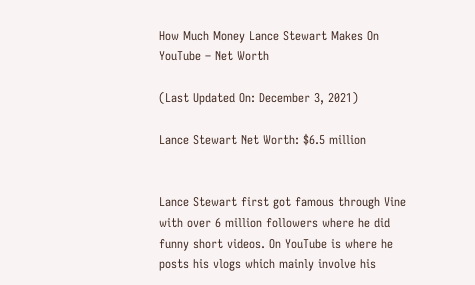How Much Money Lance Stewart Makes On YouTube – Net Worth

(Last Updated On: December 3, 2021)

Lance Stewart Net Worth: $6.5 million


Lance Stewart first got famous through Vine with over 6 million followers where he did funny short videos. On YouTube is where he posts his vlogs which mainly involve his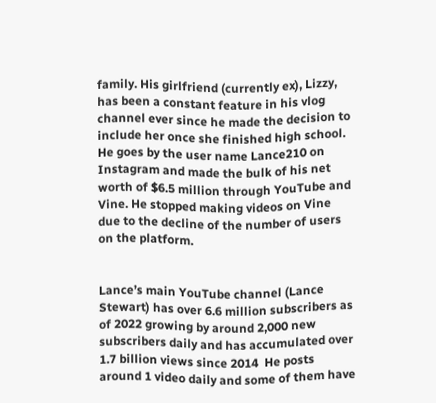family. His girlfriend (currently ex), Lizzy, has been a constant feature in his vlog channel ever since he made the decision to include her once she finished high school. He goes by the user name Lance210 on Instagram and made the bulk of his net worth of $6.5 million through YouTube and Vine. He stopped making videos on Vine due to the decline of the number of users on the platform.


Lance’s main YouTube channel (Lance Stewart) has over 6.6 million subscribers as of 2022 growing by around 2,000 new subscribers daily and has accumulated over 1.7 billion views since 2014  He posts around 1 video daily and some of them have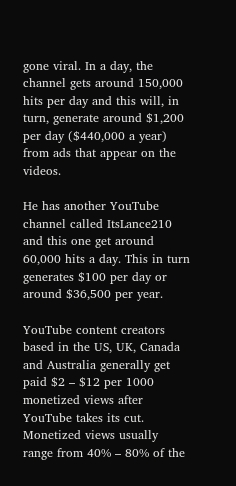gone viral. In a day, the channel gets around 150,000 hits per day and this will, in turn, generate around $1,200 per day ($440,000 a year) from ads that appear on the videos.

He has another YouTube channel called ItsLance210 and this one get around 60,000 hits a day. This in turn generates $100 per day or around $36,500 per year.

YouTube content creators based in the US, UK, Canada and Australia generally get paid $2 – $12 per 1000 monetized views after YouTube takes its cut. Monetized views usually range from 40% – 80% of the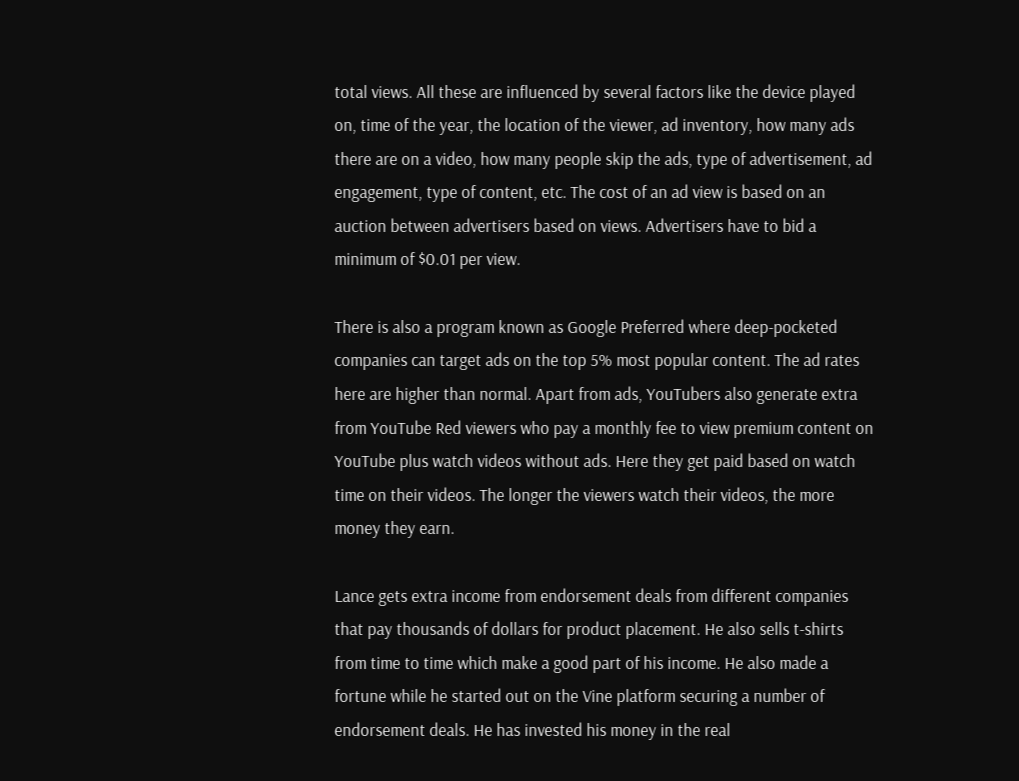total views. All these are influenced by several factors like the device played on, time of the year, the location of the viewer, ad inventory, how many ads there are on a video, how many people skip the ads, type of advertisement, ad engagement, type of content, etc. The cost of an ad view is based on an auction between advertisers based on views. Advertisers have to bid a minimum of $0.01 per view.

There is also a program known as Google Preferred where deep-pocketed companies can target ads on the top 5% most popular content. The ad rates here are higher than normal. Apart from ads, YouTubers also generate extra from YouTube Red viewers who pay a monthly fee to view premium content on YouTube plus watch videos without ads. Here they get paid based on watch time on their videos. The longer the viewers watch their videos, the more money they earn.

Lance gets extra income from endorsement deals from different companies that pay thousands of dollars for product placement. He also sells t-shirts from time to time which make a good part of his income. He also made a fortune while he started out on the Vine platform securing a number of endorsement deals. He has invested his money in the real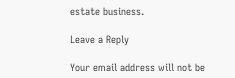estate business.

Leave a Reply

Your email address will not be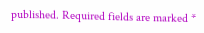published. Required fields are marked *